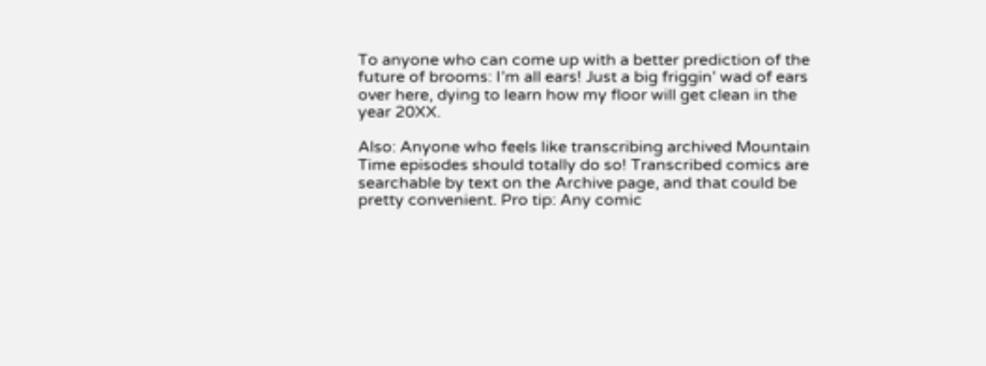To anyone who can come up with a better prediction of the future of brooms: I’m all ears! Just a big friggin’ wad of ears over here, dying to learn how my floor will get clean in the year 20XX.

Also: Anyone who feels like transcribing archived Mountain Time episodes should totally do so! Transcribed comics are searchable by text on the Archive page, and that could be pretty convenient. Pro tip: Any comic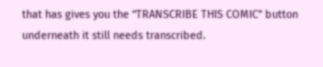that has gives you the “TRANSCRIBE THIS COMIC” button underneath it still needs transcribed.